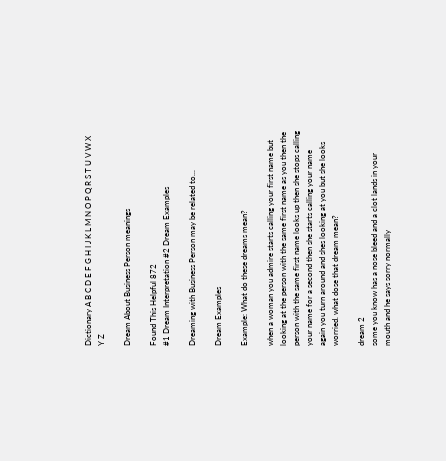Dictionary A B C D E F G H I J K L M N O P Q R S T U V W X Y Z

Dream About Business Person meanings

Found This Helpful 872
#1 Dream Interpretation #2 Dream Examples

Dreaming with Business Person may be related to...

Dream Examples

Example: What do these dreams mean?

when a woman you admire starts calling your first name but looking at the person with the same first name as you then the person with the same first name looks up then she stops calling your name for a second then she starts calling your name again you turn around and shes looking at you but she looks worried. what dose that dream mean?

dream 2
some you know has a nose bleed and a clot lands in your mouth and he says sorry normally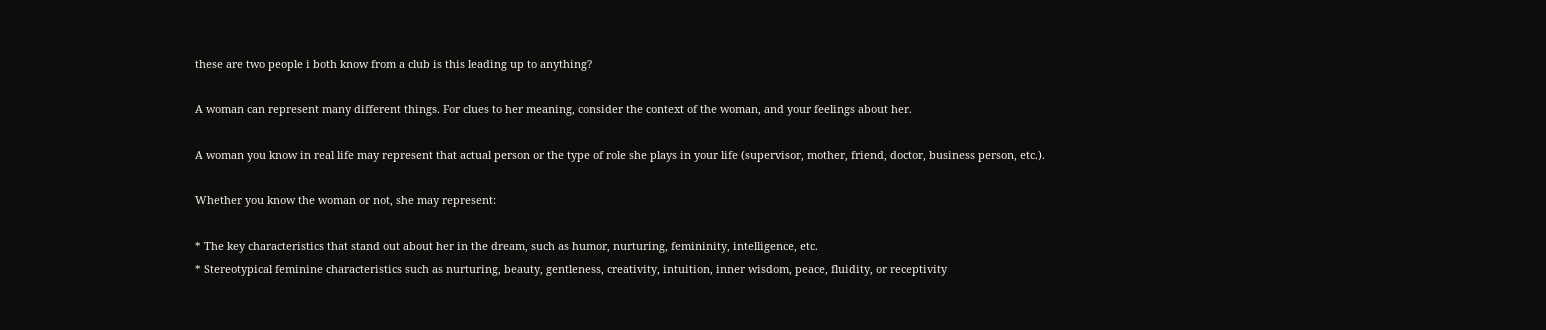these are two people i both know from a club is this leading up to anything?

A woman can represent many different things. For clues to her meaning, consider the context of the woman, and your feelings about her.

A woman you know in real life may represent that actual person or the type of role she plays in your life (supervisor, mother, friend, doctor, business person, etc.).

Whether you know the woman or not, she may represent:

* The key characteristics that stand out about her in the dream, such as humor, nurturing, femininity, intelligence, etc.
* Stereotypical feminine characteristics such as nurturing, beauty, gentleness, creativity, intuition, inner wisdom, peace, fluidity, or receptivity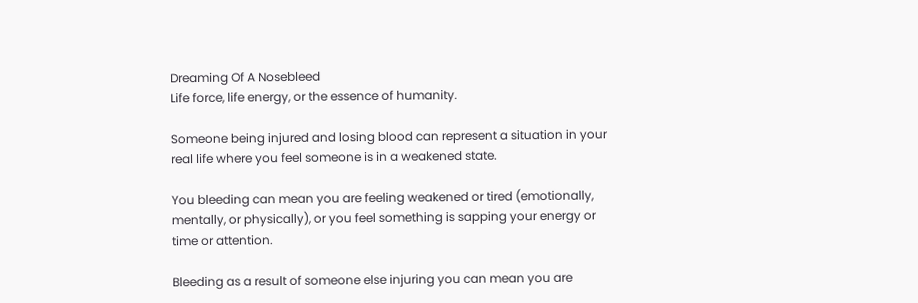Dreaming Of A Nosebleed
Life force, life energy, or the essence of humanity.

Someone being injured and losing blood can represent a situation in your real life where you feel someone is in a weakened state.

You bleeding can mean you are feeling weakened or tired (emotionally, mentally, or physically), or you feel something is sapping your energy or time or attention.

Bleeding as a result of someone else injuring you can mean you are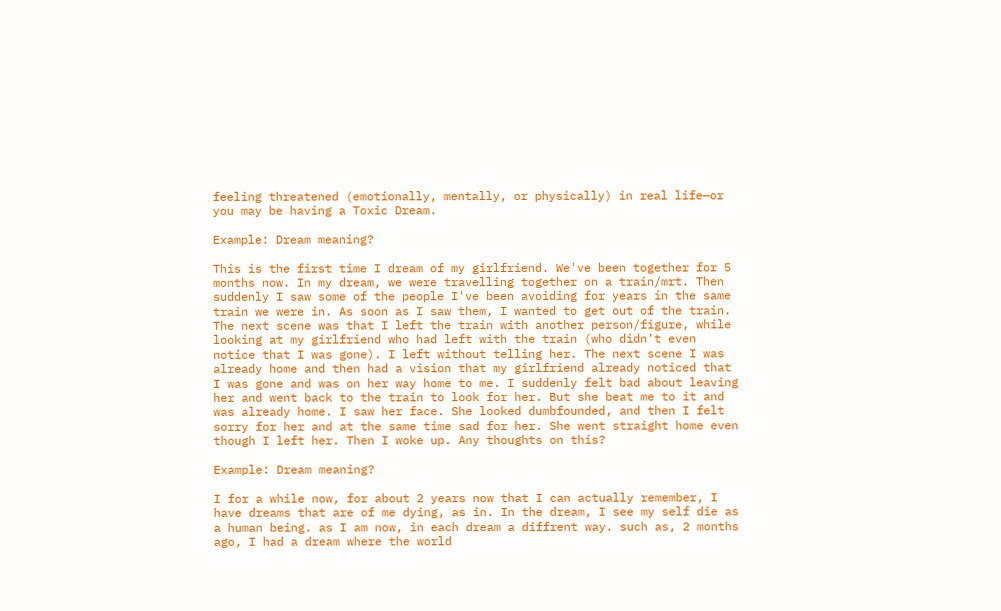feeling threatened (emotionally, mentally, or physically) in real life—or you may be having a Toxic Dream.

Example: Dream meaning?

This is the first time I dream of my girlfriend. We've been together for 5 months now. In my dream, we were travelling together on a train/mrt. Then suddenly I saw some of the people I've been avoiding for years in the same train we were in. As soon as I saw them, I wanted to get out of the train. The next scene was that I left the train with another person/figure, while looking at my girlfriend who had left with the train (who didn't even notice that I was gone). I left without telling her. The next scene I was already home and then had a vision that my girlfriend already noticed that I was gone and was on her way home to me. I suddenly felt bad about leaving her and went back to the train to look for her. But she beat me to it and was already home. I saw her face. She looked dumbfounded, and then I felt sorry for her and at the same time sad for her. She went straight home even though I left her. Then I woke up. Any thoughts on this?

Example: Dream meaning?

I for a while now, for about 2 years now that I can actually remember, I have dreams that are of me dying, as in. In the dream, I see my self die as a human being. as I am now, in each dream a diffrent way. such as, 2 months ago, I had a dream where the world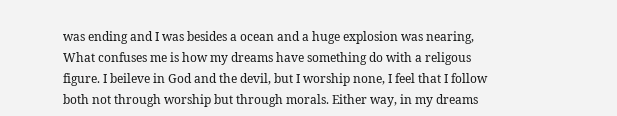was ending and I was besides a ocean and a huge explosion was nearing, What confuses me is how my dreams have something do with a religous figure. I beileve in God and the devil, but I worship none, I feel that I follow both not through worship but through morals. Either way, in my dreams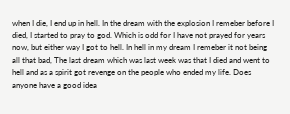when I die, I end up in hell. In the dream with the explosion I remeber before I died, I started to pray to god. Which is odd for I have not prayed for years now, but either way I got to hell. In hell in my dream I remeber it not being all that bad, The last dream which was last week was that I died and went to hell and as a spirit got revenge on the people who ended my life. Does anyone have a good idea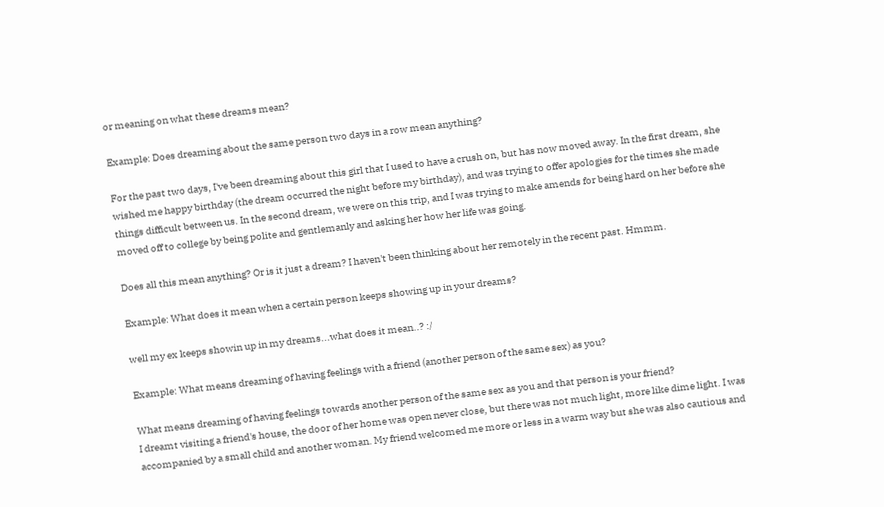or meaning on what these dreams mean?

Example: Does dreaming about the same person two days in a row mean anything?

For the past two days, I've been dreaming about this girl that I used to have a crush on, but has now moved away. In the first dream, she wished me happy birthday (the dream occurred the night before my birthday), and was trying to offer apologies for the times she made things difficult between us. In the second dream, we were on this trip, and I was trying to make amends for being hard on her before she moved off to college by being polite and gentlemanly and asking her how her life was going.

Does all this mean anything? Or is it just a dream? I haven't been thinking about her remotely in the recent past. Hmmm.

Example: What does it mean when a certain person keeps showing up in your dreams?

well my ex keeps showin up in my dreams...what does it mean..? :/

Example: What means dreaming of having feelings with a friend (another person of the same sex) as you?

What means dreaming of having feelings towards another person of the same sex as you and that person is your friend?
I dreamt visiting a friend's house, the door of her home was open never close, but there was not much light, more like dime light. I was accompanied by a small child and another woman. My friend welcomed me more or less in a warm way but she was also cautious and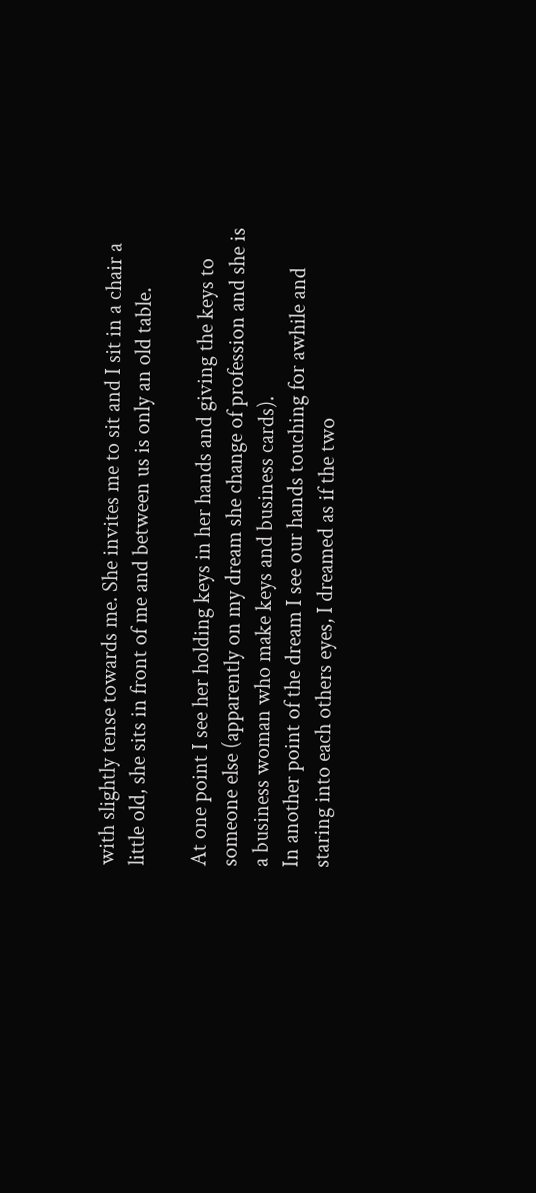with slightly tense towards me. She invites me to sit and I sit in a chair a little old, she sits in front of me and between us is only an old table.

At one point I see her holding keys in her hands and giving the keys to someone else (apparently on my dream she change of profession and she is a business woman who make keys and business cards).
In another point of the dream I see our hands touching for awhile and staring into each others eyes, I dreamed as if the two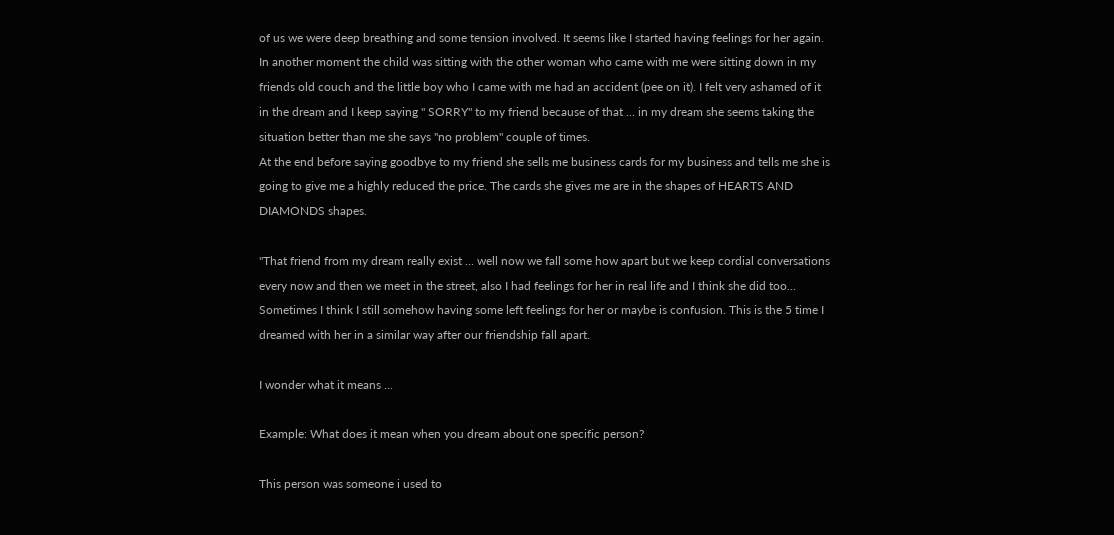of us we were deep breathing and some tension involved. It seems like I started having feelings for her again.
In another moment the child was sitting with the other woman who came with me were sitting down in my friends old couch and the little boy who I came with me had an accident (pee on it). I felt very ashamed of it in the dream and I keep saying " SORRY" to my friend because of that ... in my dream she seems taking the situation better than me she says "no problem" couple of times.
At the end before saying goodbye to my friend she sells me business cards for my business and tells me she is going to give me a highly reduced the price. The cards she gives me are in the shapes of HEARTS AND DIAMONDS shapes.

"That friend from my dream really exist ... well now we fall some how apart but we keep cordial conversations every now and then we meet in the street, also I had feelings for her in real life and I think she did too...
Sometimes I think I still somehow having some left feelings for her or maybe is confusion. This is the 5 time I dreamed with her in a similar way after our friendship fall apart.

I wonder what it means ...

Example: What does it mean when you dream about one specific person?

This person was someone i used to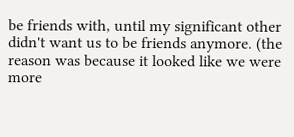be friends with, until my significant other didn't want us to be friends anymore. (the reason was because it looked like we were more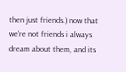then just friends.) now that we're not friends i always dream about them, and its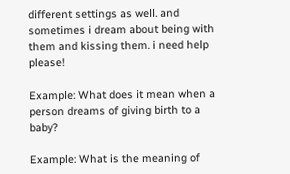different settings as well. and sometimes i dream about being with them and kissing them. i need help please!

Example: What does it mean when a person dreams of giving birth to a baby?

Example: What is the meaning of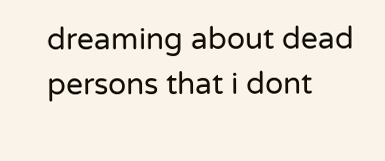dreaming about dead persons that i dont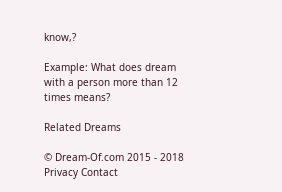know,?

Example: What does dream with a person more than 12 times means?

Related Dreams

© Dream-Of.com 2015 - 2018 Privacy Contact